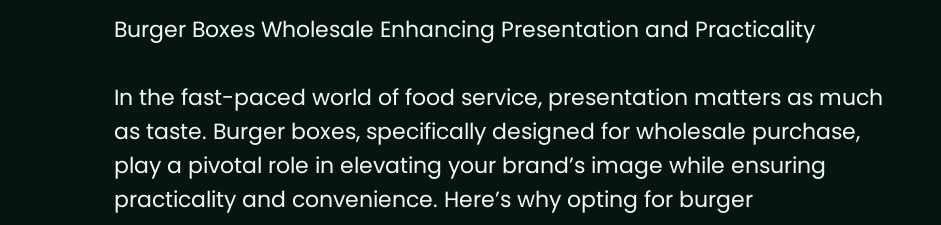Burger Boxes Wholesale Enhancing Presentation and Practicality

In the fast-paced world of food service, presentation matters as much as taste. Burger boxes, specifically designed for wholesale purchase, play a pivotal role in elevating your brand’s image while ensuring practicality and convenience. Here’s why opting for burger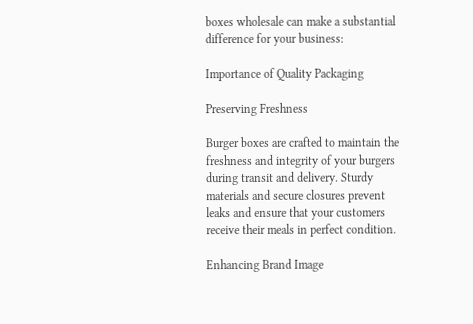boxes wholesale can make a substantial difference for your business:

Importance of Quality Packaging

Preserving Freshness

Burger boxes are crafted to maintain the freshness and integrity of your burgers during transit and delivery. Sturdy materials and secure closures prevent leaks and ensure that your customers receive their meals in perfect condition.

Enhancing Brand Image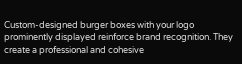Custom-designed burger boxes with your logo prominently displayed reinforce brand recognition. They create a professional and cohesive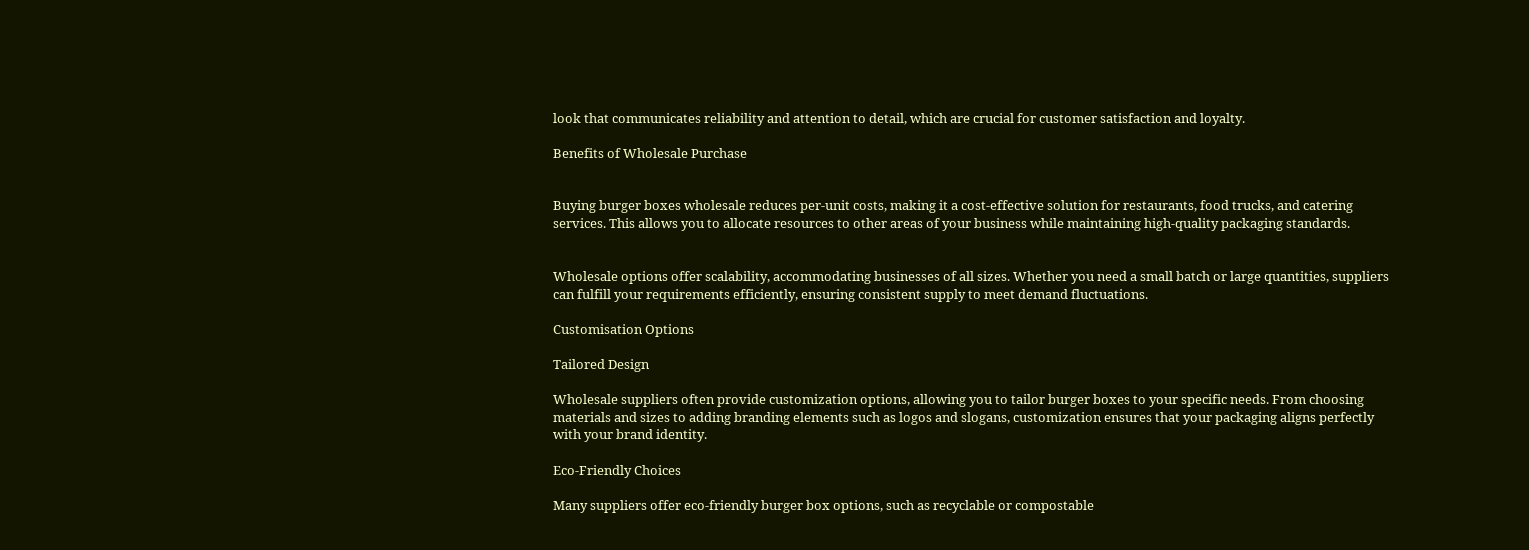look that communicates reliability and attention to detail, which are crucial for customer satisfaction and loyalty.

Benefits of Wholesale Purchase


Buying burger boxes wholesale reduces per-unit costs, making it a cost-effective solution for restaurants, food trucks, and catering services. This allows you to allocate resources to other areas of your business while maintaining high-quality packaging standards.


Wholesale options offer scalability, accommodating businesses of all sizes. Whether you need a small batch or large quantities, suppliers can fulfill your requirements efficiently, ensuring consistent supply to meet demand fluctuations.

Customisation Options

Tailored Design

Wholesale suppliers often provide customization options, allowing you to tailor burger boxes to your specific needs. From choosing materials and sizes to adding branding elements such as logos and slogans, customization ensures that your packaging aligns perfectly with your brand identity.

Eco-Friendly Choices

Many suppliers offer eco-friendly burger box options, such as recyclable or compostable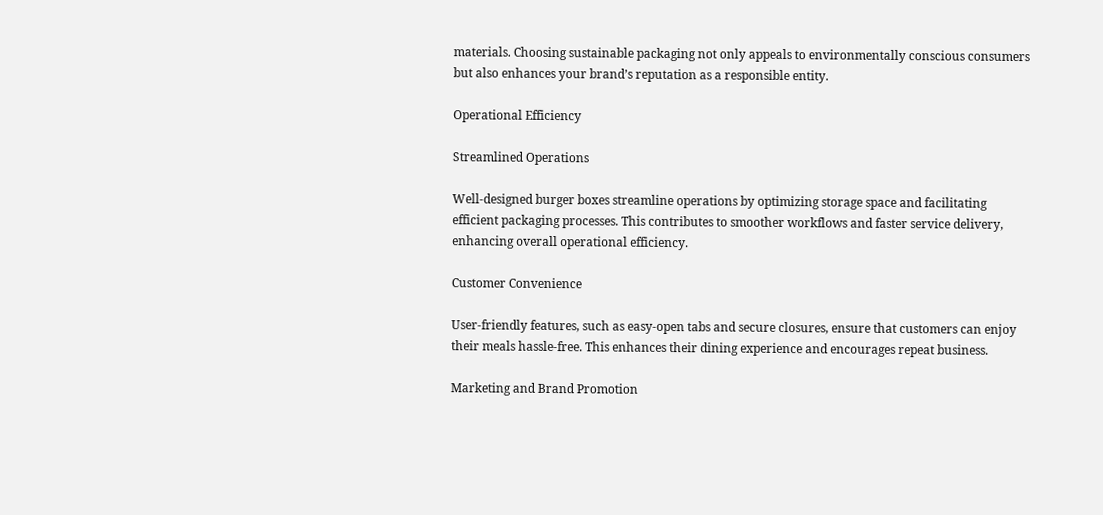materials. Choosing sustainable packaging not only appeals to environmentally conscious consumers but also enhances your brand’s reputation as a responsible entity.

Operational Efficiency

Streamlined Operations

Well-designed burger boxes streamline operations by optimizing storage space and facilitating efficient packaging processes. This contributes to smoother workflows and faster service delivery, enhancing overall operational efficiency.

Customer Convenience

User-friendly features, such as easy-open tabs and secure closures, ensure that customers can enjoy their meals hassle-free. This enhances their dining experience and encourages repeat business.

Marketing and Brand Promotion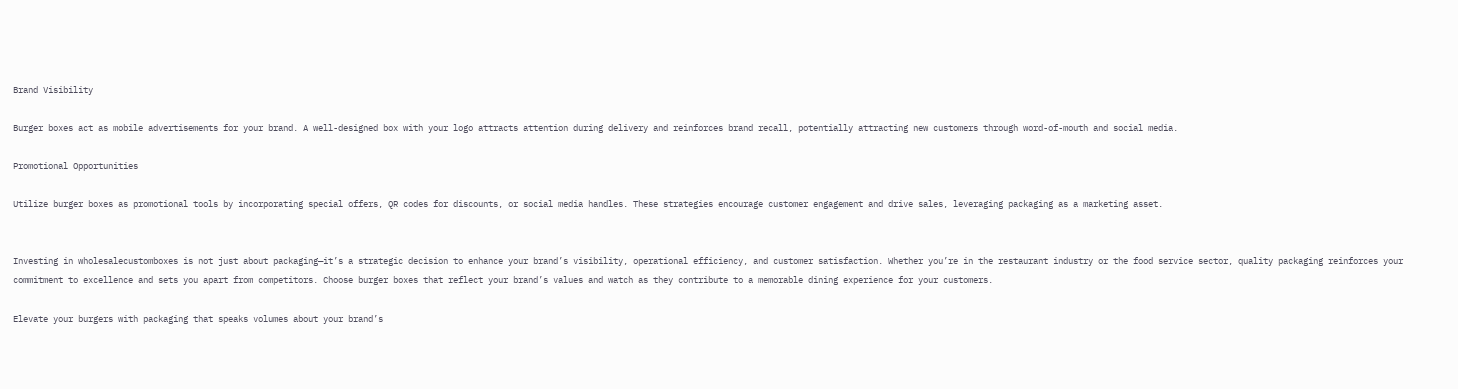Brand Visibility

Burger boxes act as mobile advertisements for your brand. A well-designed box with your logo attracts attention during delivery and reinforces brand recall, potentially attracting new customers through word-of-mouth and social media.

Promotional Opportunities

Utilize burger boxes as promotional tools by incorporating special offers, QR codes for discounts, or social media handles. These strategies encourage customer engagement and drive sales, leveraging packaging as a marketing asset.


Investing in wholesalecustomboxes is not just about packaging—it’s a strategic decision to enhance your brand’s visibility, operational efficiency, and customer satisfaction. Whether you’re in the restaurant industry or the food service sector, quality packaging reinforces your commitment to excellence and sets you apart from competitors. Choose burger boxes that reflect your brand’s values and watch as they contribute to a memorable dining experience for your customers.

Elevate your burgers with packaging that speaks volumes about your brand’s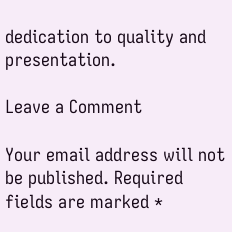dedication to quality and presentation.

Leave a Comment

Your email address will not be published. Required fields are marked *